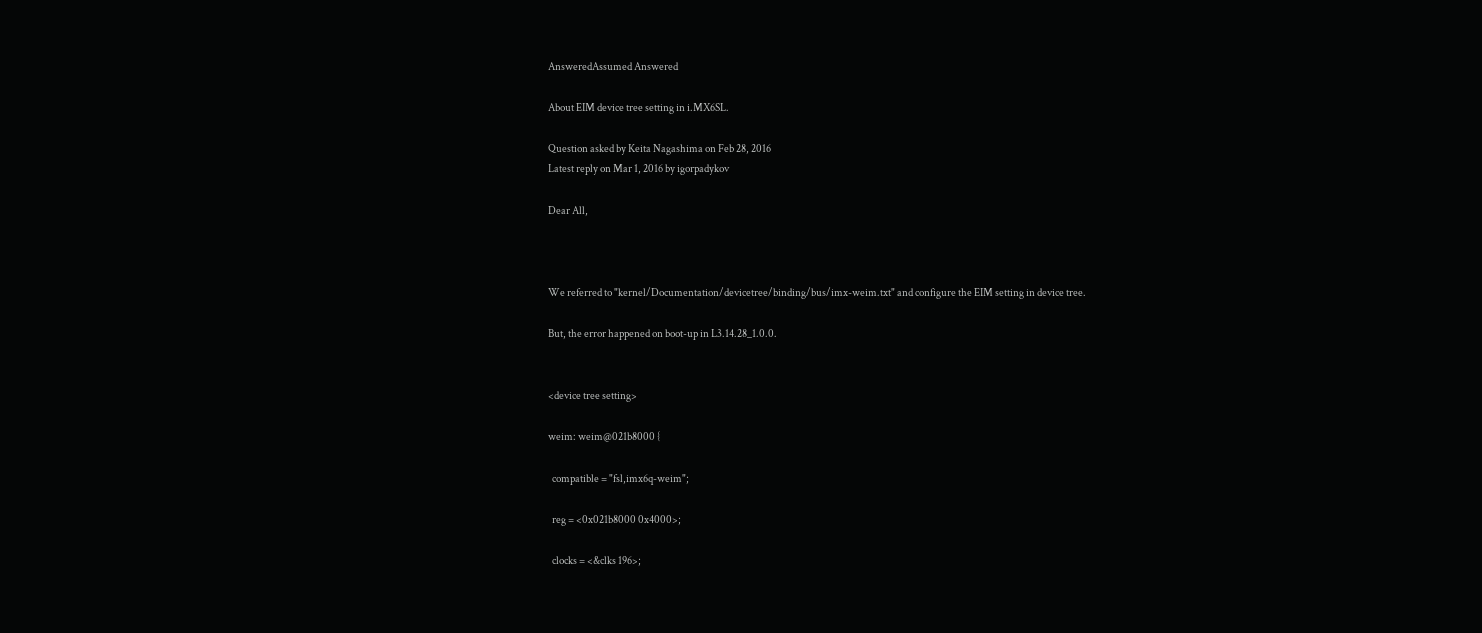AnsweredAssumed Answered

About EIM device tree setting in i.MX6SL.

Question asked by Keita Nagashima on Feb 28, 2016
Latest reply on Mar 1, 2016 by igorpadykov

Dear All,



We referred to "kernel/Documentation/devicetree/binding/bus/imx-weim.txt" and configure the EIM setting in device tree.

But, the error happened on boot-up in L3.14.28_1.0.0.


<device tree setting>

weim: weim@021b8000 {

  compatible = "fsl,imx6q-weim";

  reg = <0x021b8000 0x4000>;

  clocks = <&clks 196>;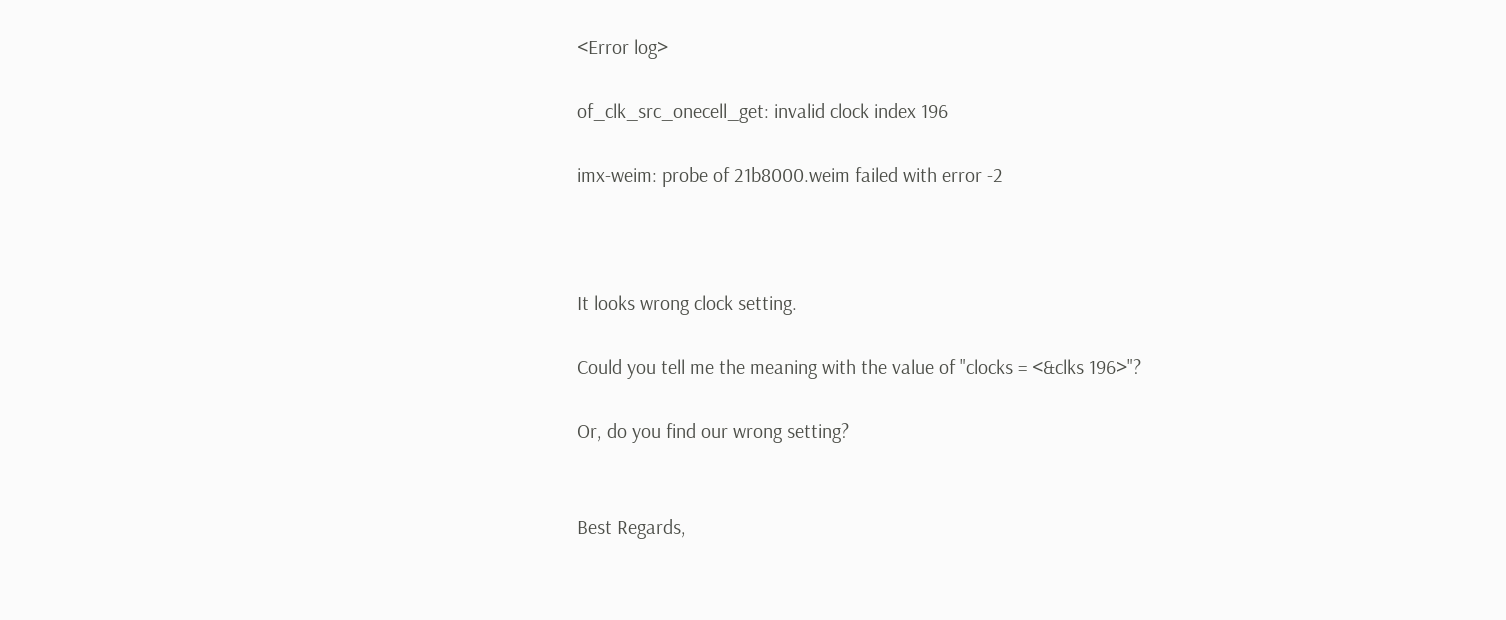<Error log>

of_clk_src_onecell_get: invalid clock index 196

imx-weim: probe of 21b8000.weim failed with error -2



It looks wrong clock setting.

Could you tell me the meaning with the value of "clocks = <&clks 196>"?

Or, do you find our wrong setting?


Best Regards,